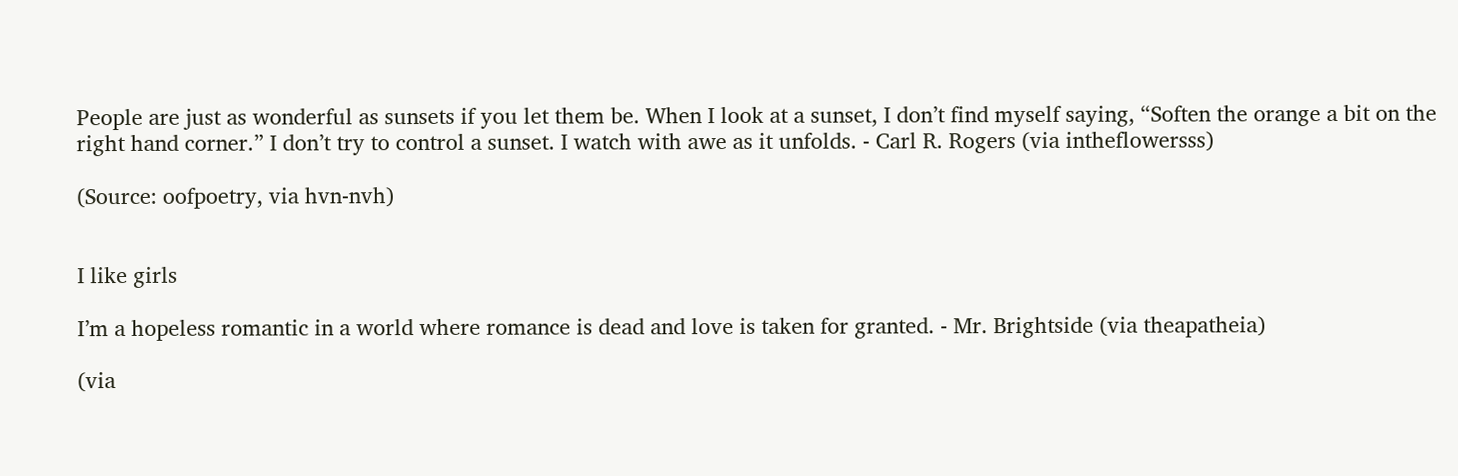People are just as wonderful as sunsets if you let them be. When I look at a sunset, I don’t find myself saying, “Soften the orange a bit on the right hand corner.” I don’t try to control a sunset. I watch with awe as it unfolds. - Carl R. Rogers (via intheflowersss)

(Source: oofpoetry, via hvn-nvh)


I like girls

I’m a hopeless romantic in a world where romance is dead and love is taken for granted. - Mr. Brightside (via theapatheia)

(via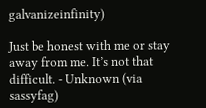galvanizeinfinity)

Just be honest with me or stay away from me. It’s not that difficult. - Unknown (via sassyfag)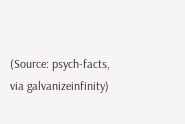(Source: psych-facts, via galvanizeinfinity)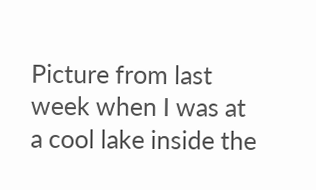Picture from last week when I was at a cool lake inside the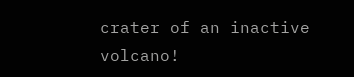crater of an inactive volcano!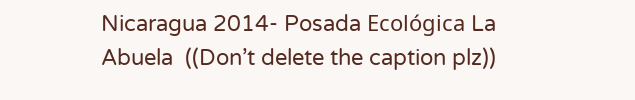Nicaragua 2014- Posada Ecológica La Abuela  ((Don’t delete the caption plz))